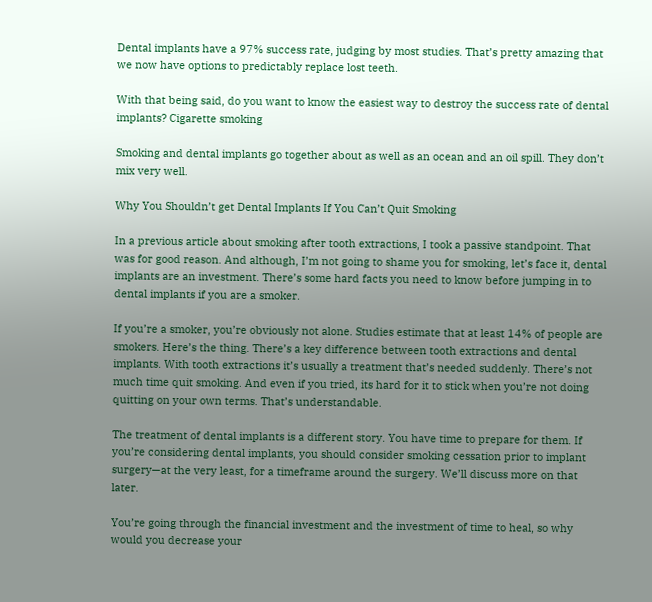Dental implants have a 97% success rate, judging by most studies. That’s pretty amazing that we now have options to predictably replace lost teeth.

With that being said, do you want to know the easiest way to destroy the success rate of dental implants? Cigarette smoking

Smoking and dental implants go together about as well as an ocean and an oil spill. They don’t mix very well.

Why You Shouldn’t get Dental Implants If You Can’t Quit Smoking

In a previous article about smoking after tooth extractions, I took a passive standpoint. That was for good reason. And although, I’m not going to shame you for smoking, let’s face it, dental implants are an investment. There’s some hard facts you need to know before jumping in to dental implants if you are a smoker.

If you’re a smoker, you’re obviously not alone. Studies estimate that at least 14% of people are smokers. Here’s the thing. There’s a key difference between tooth extractions and dental implants. With tooth extractions it’s usually a treatment that’s needed suddenly. There’s not much time quit smoking. And even if you tried, its hard for it to stick when you’re not doing quitting on your own terms. That’s understandable.

The treatment of dental implants is a different story. You have time to prepare for them. If you’re considering dental implants, you should consider smoking cessation prior to implant surgery—at the very least, for a timeframe around the surgery. We’ll discuss more on that later.

You’re going through the financial investment and the investment of time to heal, so why would you decrease your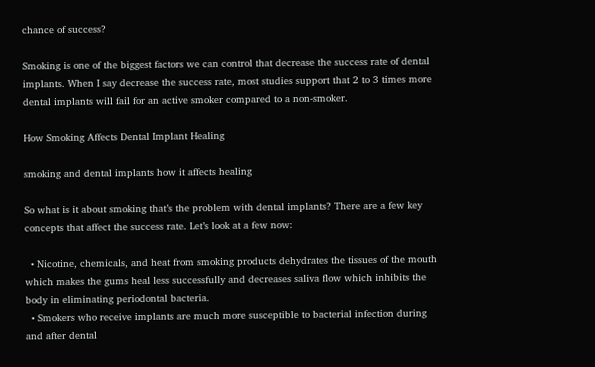chance of success?

Smoking is one of the biggest factors we can control that decrease the success rate of dental implants. When I say decrease the success rate, most studies support that 2 to 3 times more dental implants will fail for an active smoker compared to a non-smoker.

How Smoking Affects Dental Implant Healing

smoking and dental implants how it affects healing

So what is it about smoking that’s the problem with dental implants? There are a few key concepts that affect the success rate. Let’s look at a few now:

  • Nicotine, chemicals, and heat from smoking products dehydrates the tissues of the mouth which makes the gums heal less successfully and decreases saliva flow which inhibits the body in eliminating periodontal bacteria.
  • Smokers who receive implants are much more susceptible to bacterial infection during and after dental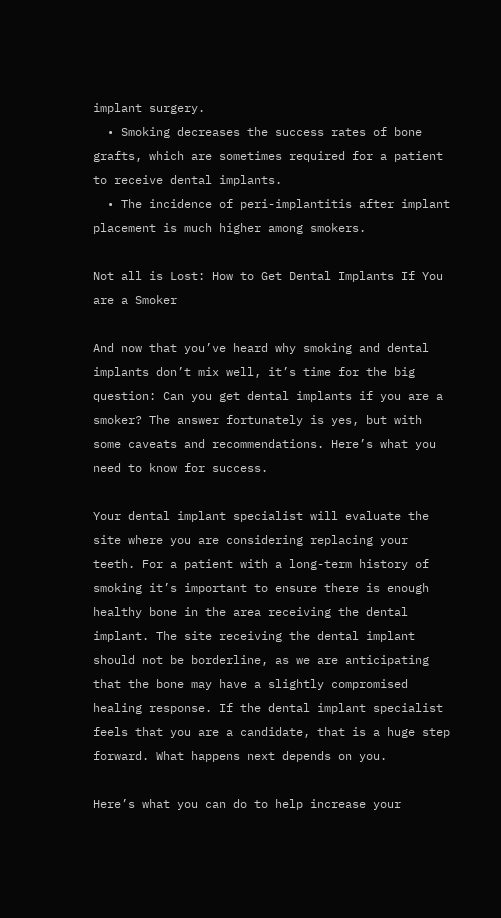implant surgery.
  • Smoking decreases the success rates of bone grafts, which are sometimes required for a patient to receive dental implants.
  • The incidence of peri-implantitis after implant placement is much higher among smokers.

Not all is Lost: How to Get Dental Implants If You are a Smoker

And now that you’ve heard why smoking and dental implants don’t mix well, it’s time for the big question: Can you get dental implants if you are a smoker? The answer fortunately is yes, but with some caveats and recommendations. Here’s what you need to know for success.

Your dental implant specialist will evaluate the site where you are considering replacing your teeth. For a patient with a long-term history of smoking it’s important to ensure there is enough healthy bone in the area receiving the dental implant. The site receiving the dental implant should not be borderline, as we are anticipating that the bone may have a slightly compromised healing response. If the dental implant specialist feels that you are a candidate, that is a huge step forward. What happens next depends on you.

Here’s what you can do to help increase your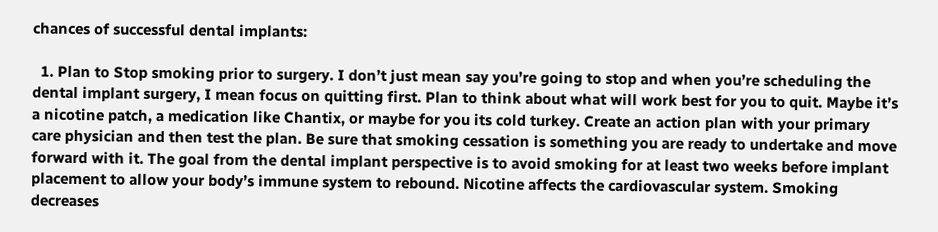chances of successful dental implants:

  1. Plan to Stop smoking prior to surgery. I don’t just mean say you’re going to stop and when you’re scheduling the dental implant surgery, I mean focus on quitting first. Plan to think about what will work best for you to quit. Maybe it’s a nicotine patch, a medication like Chantix, or maybe for you its cold turkey. Create an action plan with your primary care physician and then test the plan. Be sure that smoking cessation is something you are ready to undertake and move forward with it. The goal from the dental implant perspective is to avoid smoking for at least two weeks before implant placement to allow your body’s immune system to rebound. Nicotine affects the cardiovascular system. Smoking decreases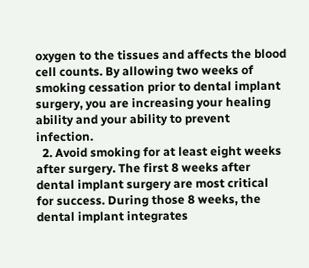oxygen to the tissues and affects the blood cell counts. By allowing two weeks of smoking cessation prior to dental implant surgery, you are increasing your healing ability and your ability to prevent infection.
  2. Avoid smoking for at least eight weeks after surgery. The first 8 weeks after dental implant surgery are most critical for success. During those 8 weeks, the dental implant integrates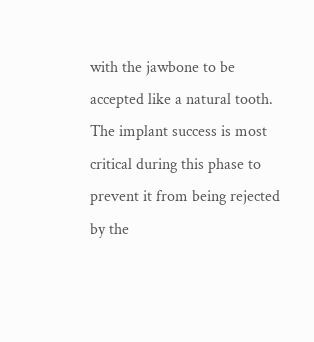with the jawbone to be accepted like a natural tooth. The implant success is most critical during this phase to prevent it from being rejected by the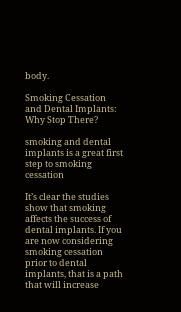body.

Smoking Cessation and Dental Implants: Why Stop There?

smoking and dental implants is a great first step to smoking cessation

It’s clear the studies show that smoking affects the success of dental implants. If you are now considering smoking cessation prior to dental implants, that is a path that will increase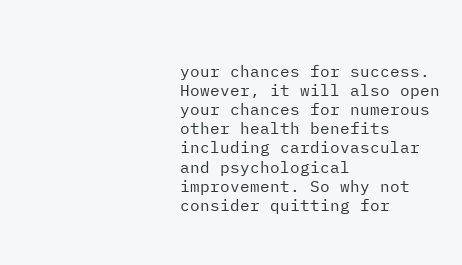your chances for success. However, it will also open your chances for numerous other health benefits including cardiovascular and psychological improvement. So why not consider quitting for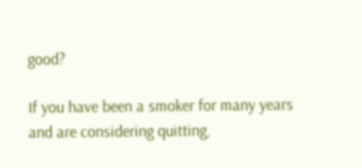good?

If you have been a smoker for many years and are considering quitting,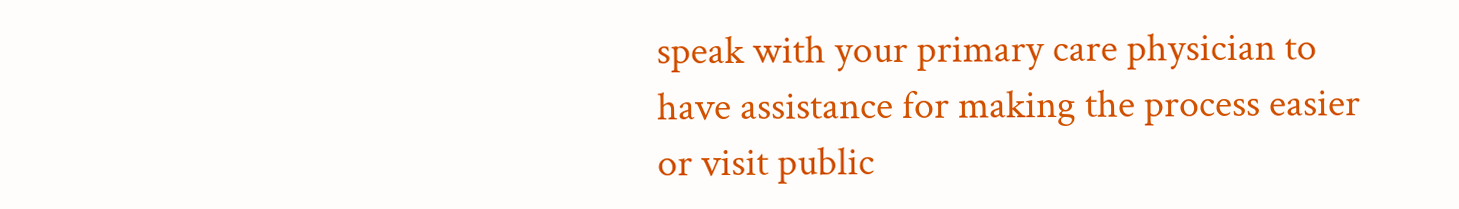speak with your primary care physician to have assistance for making the process easier or visit public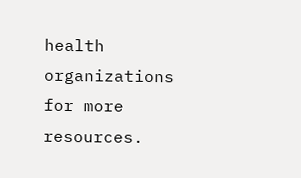health organizations for more resources.